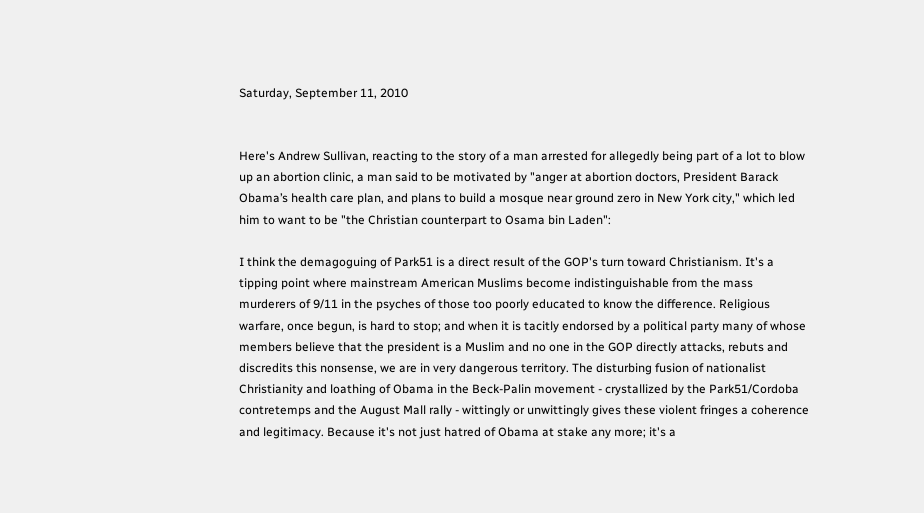Saturday, September 11, 2010


Here's Andrew Sullivan, reacting to the story of a man arrested for allegedly being part of a lot to blow up an abortion clinic, a man said to be motivated by "anger at abortion doctors, President Barack Obama’s health care plan, and plans to build a mosque near ground zero in New York city," which led him to want to be "the Christian counterpart to Osama bin Laden":

I think the demagoguing of Park51 is a direct result of the GOP's turn toward Christianism. It's a tipping point where mainstream American Muslims become indistinguishable from the mass murderers of 9/11 in the psyches of those too poorly educated to know the difference. Religious warfare, once begun, is hard to stop; and when it is tacitly endorsed by a political party many of whose members believe that the president is a Muslim and no one in the GOP directly attacks, rebuts and discredits this nonsense, we are in very dangerous territory. The disturbing fusion of nationalist Christianity and loathing of Obama in the Beck-Palin movement - crystallized by the Park51/Cordoba contretemps and the August Mall rally - wittingly or unwittingly gives these violent fringes a coherence and legitimacy. Because it's not just hatred of Obama at stake any more; it's a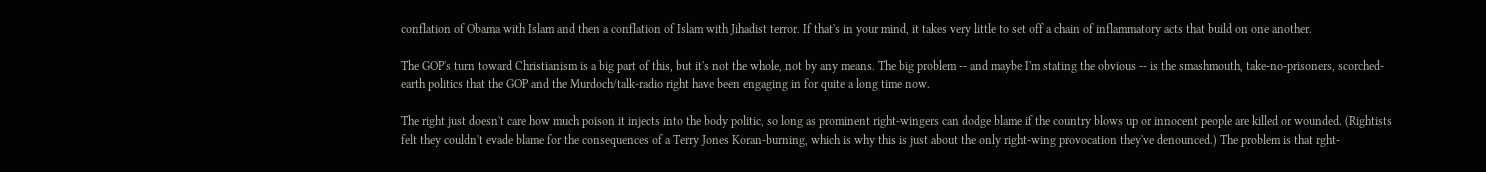conflation of Obama with Islam and then a conflation of Islam with Jihadist terror. If that's in your mind, it takes very little to set off a chain of inflammatory acts that build on one another.

The GOP's turn toward Christianism is a big part of this, but it's not the whole, not by any means. The big problem -- and maybe I'm stating the obvious -- is the smashmouth, take-no-prisoners, scorched-earth politics that the GOP and the Murdoch/talk-radio right have been engaging in for quite a long time now.

The right just doesn't care how much poison it injects into the body politic, so long as prominent right-wingers can dodge blame if the country blows up or innocent people are killed or wounded. (Rightists felt they couldn't evade blame for the consequences of a Terry Jones Koran-burning, which is why this is just about the only right-wing provocation they've denounced.) The problem is that rght-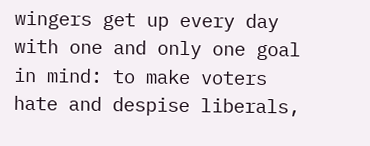wingers get up every day with one and only one goal in mind: to make voters hate and despise liberals,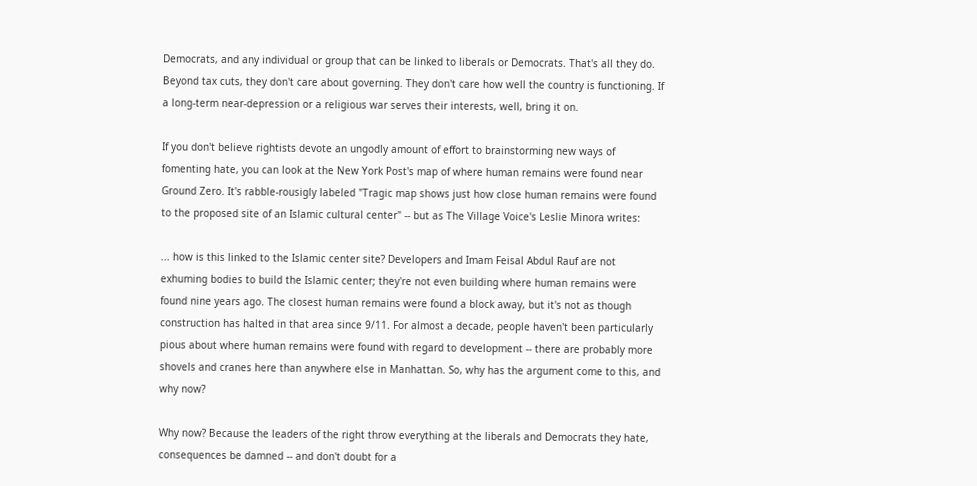Democrats, and any individual or group that can be linked to liberals or Democrats. That's all they do. Beyond tax cuts, they don't care about governing. They don't care how well the country is functioning. If a long-term near-depression or a religious war serves their interests, well, bring it on.

If you don't believe rightists devote an ungodly amount of effort to brainstorming new ways of fomenting hate, you can look at the New York Post's map of where human remains were found near Ground Zero. It's rabble-rousigly labeled "Tragic map shows just how close human remains were found to the proposed site of an Islamic cultural center" -- but as The Village Voice's Leslie Minora writes:

... how is this linked to the Islamic center site? Developers and Imam Feisal Abdul Rauf are not exhuming bodies to build the Islamic center; they're not even building where human remains were found nine years ago. The closest human remains were found a block away, but it's not as though construction has halted in that area since 9/11. For almost a decade, people haven't been particularly pious about where human remains were found with regard to development -- there are probably more shovels and cranes here than anywhere else in Manhattan. So, why has the argument come to this, and why now?

Why now? Because the leaders of the right throw everything at the liberals and Democrats they hate, consequences be damned -- and don't doubt for a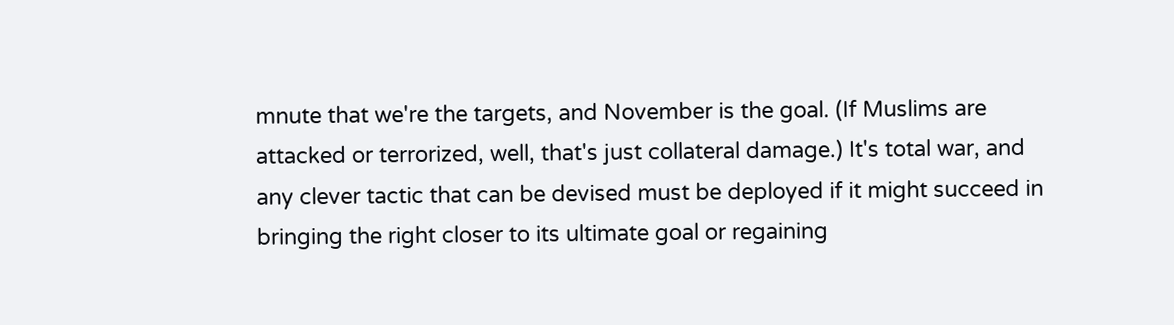mnute that we're the targets, and November is the goal. (If Muslims are attacked or terrorized, well, that's just collateral damage.) It's total war, and any clever tactic that can be devised must be deployed if it might succeed in bringing the right closer to its ultimate goal or regaining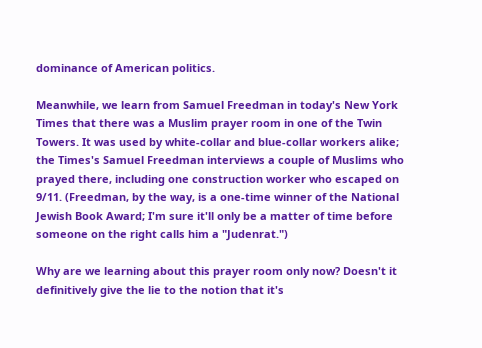dominance of American politics.

Meanwhile, we learn from Samuel Freedman in today's New York Times that there was a Muslim prayer room in one of the Twin Towers. It was used by white-collar and blue-collar workers alike; the Times's Samuel Freedman interviews a couple of Muslims who prayed there, including one construction worker who escaped on 9/11. (Freedman, by the way, is a one-time winner of the National Jewish Book Award; I'm sure it'll only be a matter of time before someone on the right calls him a "Judenrat.")

Why are we learning about this prayer room only now? Doesn't it definitively give the lie to the notion that it's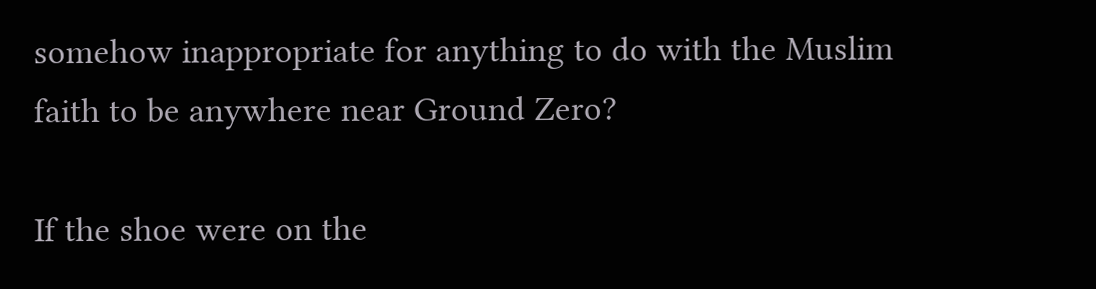somehow inappropriate for anything to do with the Muslim faith to be anywhere near Ground Zero?

If the shoe were on the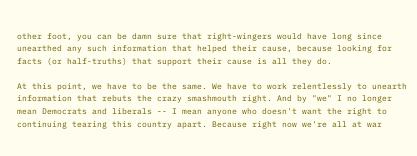other foot, you can be damn sure that right-wingers would have long since unearthed any such information that helped their cause, because looking for facts (or half-truths) that support their cause is all they do.

At this point, we have to be the same. We have to work relentlessly to unearth information that rebuts the crazy smashmouth right. And by "we" I no longer mean Democrats and liberals -- I mean anyone who doesn't want the right to continuing tearing this country apart. Because right now we're all at war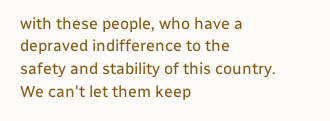with these people, who have a depraved indifference to the safety and stability of this country. We can't let them keep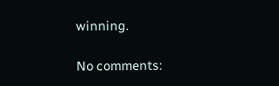winning.

No comments: